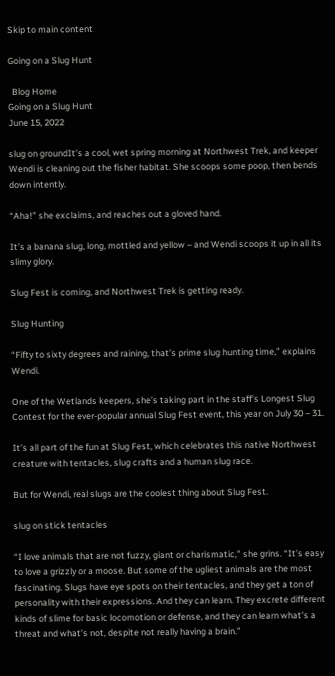Skip to main content

Going on a Slug Hunt

  Blog Home
Going on a Slug Hunt
June 15, 2022

slug on groundIt’s a cool, wet spring morning at Northwest Trek, and keeper Wendi is cleaning out the fisher habitat. She scoops some poop, then bends down intently.

“Aha!” she exclaims, and reaches out a gloved hand.

It’s a banana slug, long, mottled and yellow – and Wendi scoops it up in all its slimy glory.

Slug Fest is coming, and Northwest Trek is getting ready.

Slug Hunting

“Fifty to sixty degrees and raining, that’s prime slug hunting time,” explains Wendi.

One of the Wetlands keepers, she’s taking part in the staff’s Longest Slug Contest for the ever-popular annual Slug Fest event, this year on July 30 – 31.

It’s all part of the fun at Slug Fest, which celebrates this native Northwest creature with tentacles, slug crafts and a human slug race.

But for Wendi, real slugs are the coolest thing about Slug Fest.

slug on stick tentacles

“I love animals that are not fuzzy, giant or charismatic,” she grins. “It’s easy to love a grizzly or a moose. But some of the ugliest animals are the most fascinating. Slugs have eye spots on their tentacles, and they get a ton of personality with their expressions. And they can learn. They excrete different kinds of slime for basic locomotion or defense, and they can learn what’s a threat and what’s not, despite not really having a brain.”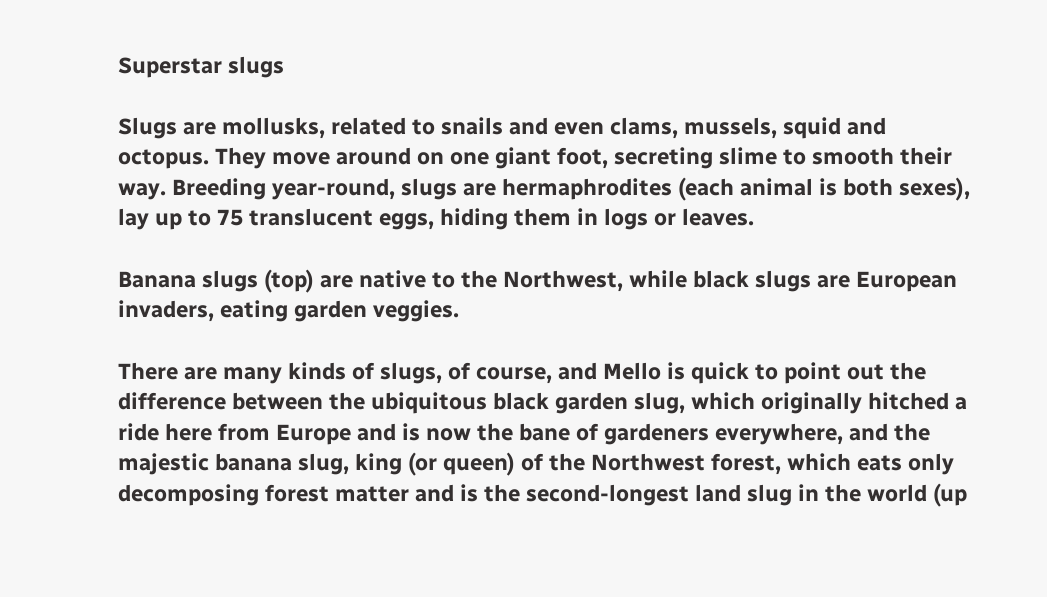Superstar slugs

Slugs are mollusks, related to snails and even clams, mussels, squid and octopus. They move around on one giant foot, secreting slime to smooth their way. Breeding year-round, slugs are hermaphrodites (each animal is both sexes), lay up to 75 translucent eggs, hiding them in logs or leaves.

Banana slugs (top) are native to the Northwest, while black slugs are European invaders, eating garden veggies.

There are many kinds of slugs, of course, and Mello is quick to point out the difference between the ubiquitous black garden slug, which originally hitched a ride here from Europe and is now the bane of gardeners everywhere, and the majestic banana slug, king (or queen) of the Northwest forest, which eats only decomposing forest matter and is the second-longest land slug in the world (up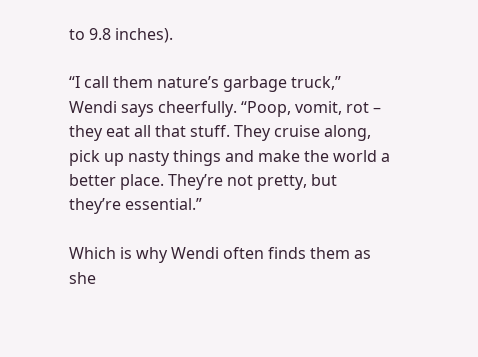to 9.8 inches).

“I call them nature’s garbage truck,” Wendi says cheerfully. “Poop, vomit, rot – they eat all that stuff. They cruise along, pick up nasty things and make the world a better place. They’re not pretty, but they’re essential.”

Which is why Wendi often finds them as she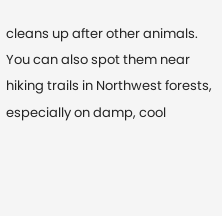cleans up after other animals. You can also spot them near hiking trails in Northwest forests, especially on damp, cool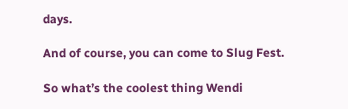days.

And of course, you can come to Slug Fest.

So what’s the coolest thing Wendi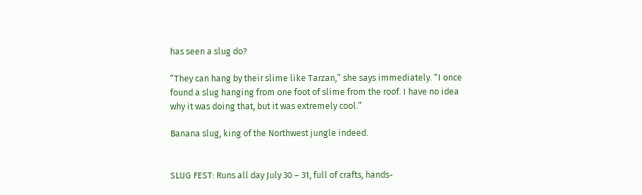has seen a slug do?

“They can hang by their slime like Tarzan,” she says immediately. “I once found a slug hanging from one foot of slime from the roof. I have no idea why it was doing that, but it was extremely cool.”

Banana slug, king of the Northwest jungle indeed.


SLUG FEST: Runs all day July 30 – 31, full of crafts, hands-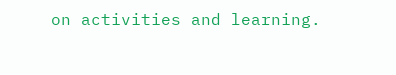on activities and learning.